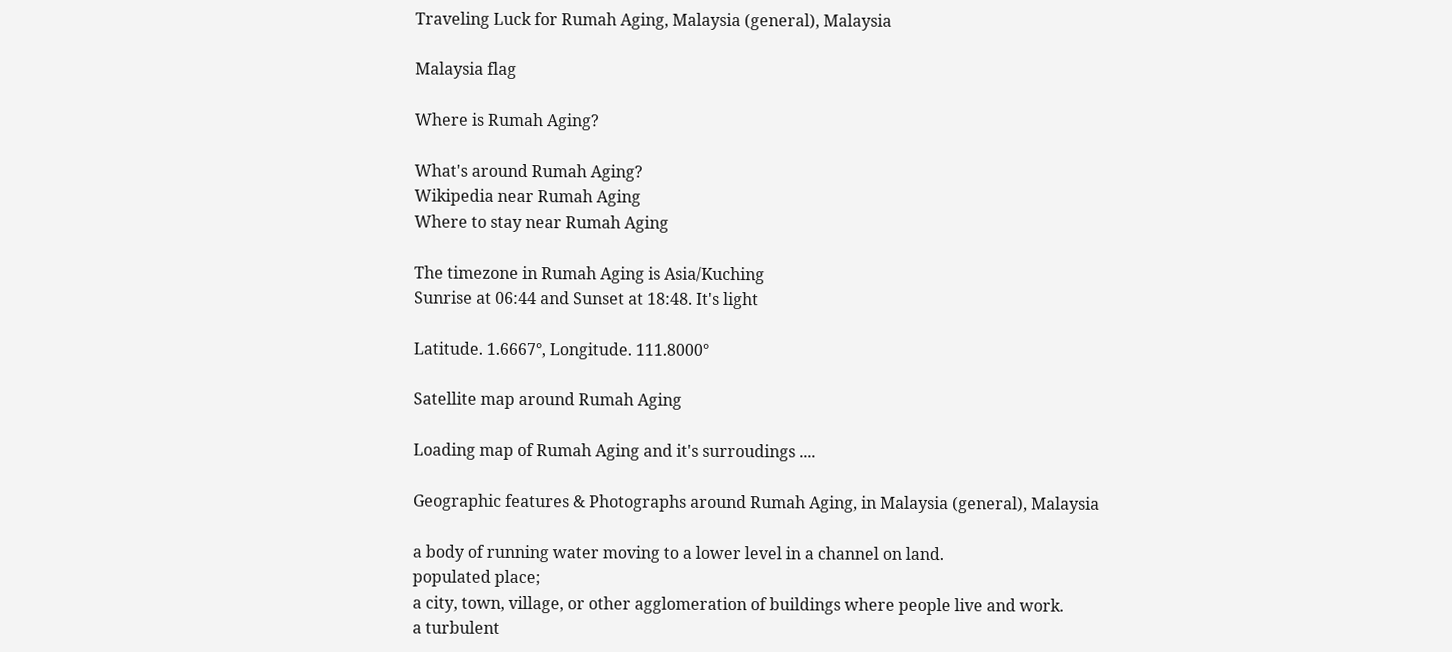Traveling Luck for Rumah Aging, Malaysia (general), Malaysia

Malaysia flag

Where is Rumah Aging?

What's around Rumah Aging?
Wikipedia near Rumah Aging
Where to stay near Rumah Aging

The timezone in Rumah Aging is Asia/Kuching
Sunrise at 06:44 and Sunset at 18:48. It's light

Latitude. 1.6667°, Longitude. 111.8000°

Satellite map around Rumah Aging

Loading map of Rumah Aging and it's surroudings ....

Geographic features & Photographs around Rumah Aging, in Malaysia (general), Malaysia

a body of running water moving to a lower level in a channel on land.
populated place;
a city, town, village, or other agglomeration of buildings where people live and work.
a turbulent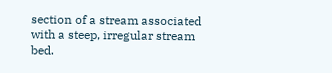section of a stream associated with a steep, irregular stream bed.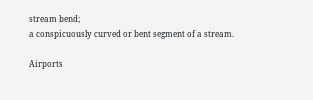stream bend;
a conspicuously curved or bent segment of a stream.

Airports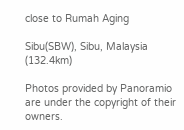close to Rumah Aging

Sibu(SBW), Sibu, Malaysia (132.4km)

Photos provided by Panoramio are under the copyright of their owners.